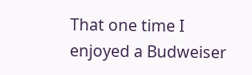That one time I enjoyed a Budweiser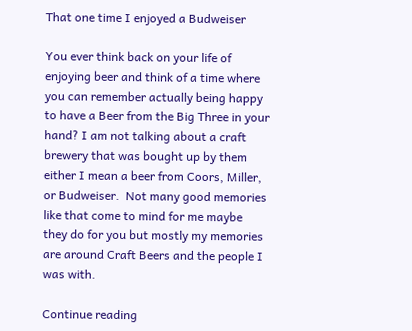That one time I enjoyed a Budweiser

You ever think back on your life of enjoying beer and think of a time where you can remember actually being happy to have a Beer from the Big Three in your hand? I am not talking about a craft brewery that was bought up by them either I mean a beer from Coors, Miller, or Budweiser.  Not many good memories like that come to mind for me maybe they do for you but mostly my memories are around Craft Beers and the people I was with.

Continue reading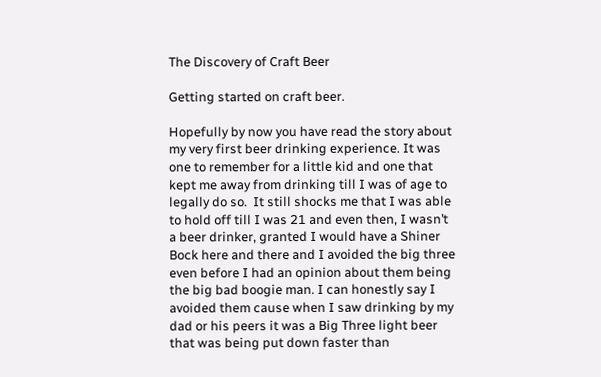The Discovery of Craft Beer

Getting started on craft beer.

Hopefully by now you have read the story about my very first beer drinking experience. It was one to remember for a little kid and one that kept me away from drinking till I was of age to legally do so.  It still shocks me that I was able to hold off till I was 21 and even then, I wasn’t a beer drinker, granted I would have a Shiner Bock here and there and I avoided the big three even before I had an opinion about them being the big bad boogie man. I can honestly say I avoided them cause when I saw drinking by my dad or his peers it was a Big Three light beer that was being put down faster than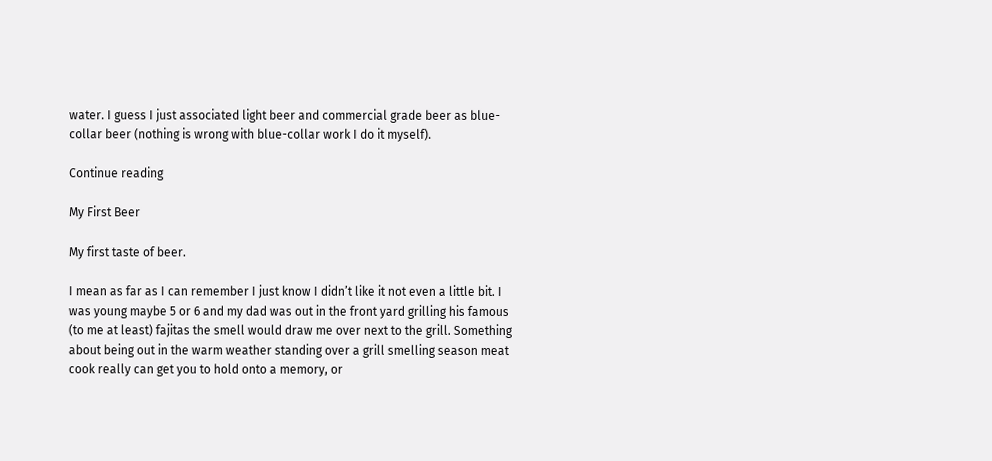water. I guess I just associated light beer and commercial grade beer as blue-collar beer (nothing is wrong with blue-collar work I do it myself).

Continue reading

My First Beer

My first taste of beer.

I mean as far as I can remember I just know I didn’t like it not even a little bit. I was young maybe 5 or 6 and my dad was out in the front yard grilling his famous (to me at least) fajitas the smell would draw me over next to the grill. Something about being out in the warm weather standing over a grill smelling season meat cook really can get you to hold onto a memory, or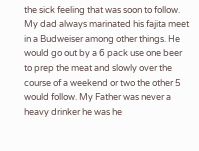the sick feeling that was soon to follow. My dad always marinated his fajita meet in a Budweiser among other things. He would go out by a 6 pack use one beer to prep the meat and slowly over the course of a weekend or two the other 5 would follow. My Father was never a heavy drinker he was he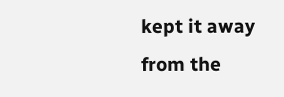kept it away from the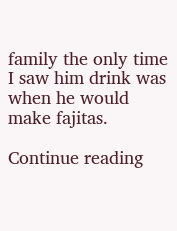family the only time I saw him drink was when he would make fajitas.

Continue reading